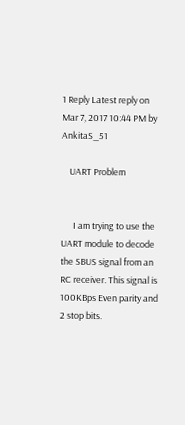1 Reply Latest reply on Mar 7, 2017 10:44 PM by AnkitaS_51

    UART Problem


      I am trying to use the UART module to decode the SBUS signal from an RC receiver. This signal is 100KBps Even parity and 2 stop bits.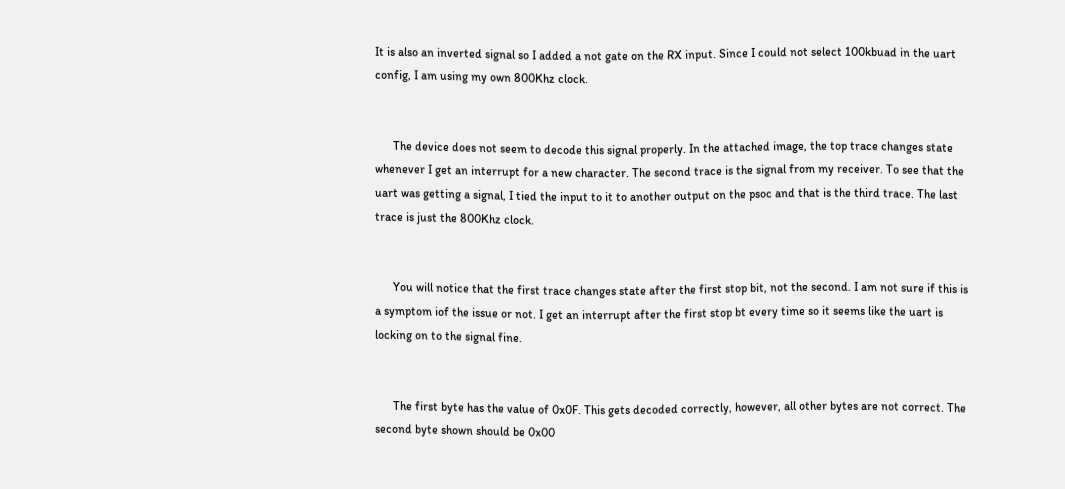It is also an inverted signal so I added a not gate on the RX input. Since I could not select 100kbuad in the uart config, I am using my own 800Khz clock.


      The device does not seem to decode this signal properly. In the attached image, the top trace changes state whenever I get an interrupt for a new character. The second trace is the signal from my receiver. To see that the uart was getting a signal, I tied the input to it to another output on the psoc and that is the third trace. The last trace is just the 800Khz clock.


      You will notice that the first trace changes state after the first stop bit, not the second. I am not sure if this is a symptom iof the issue or not. I get an interrupt after the first stop bt every time so it seems like the uart is locking on to the signal fine.


      The first byte has the value of 0x0F. This gets decoded correctly, however, all other bytes are not correct. The second byte shown should be 0x00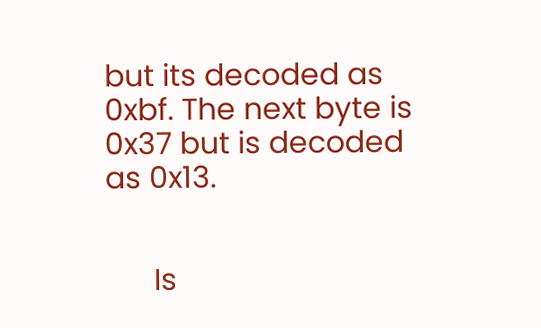but its decoded as 0xbf. The next byte is 0x37 but is decoded as 0x13.


      Is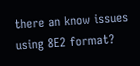there an know issues using 8E2 format?